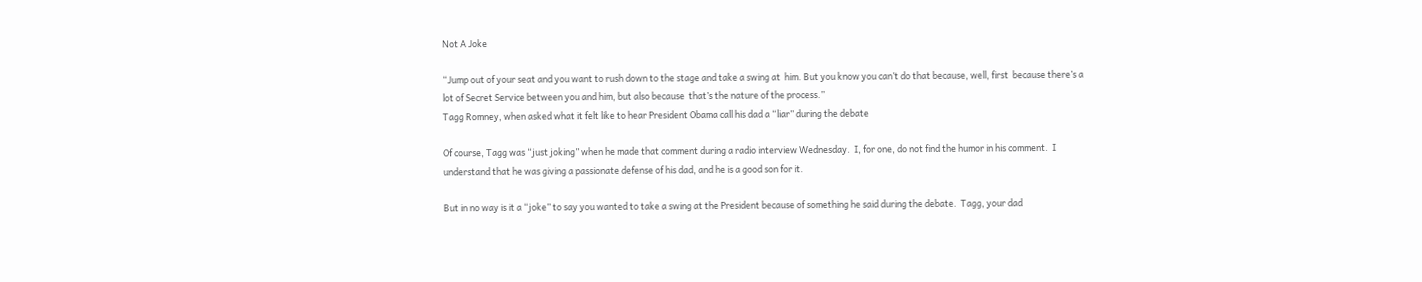Not A Joke

“Jump out of your seat and you want to rush down to the stage and take a swing at  him. But you know you can’t do that because, well, first  because there’s a lot of Secret Service between you and him, but also because  that’s the nature of the process.”
Tagg Romney, when asked what it felt like to hear President Obama call his dad a “liar” during the debate

Of course, Tagg was “just joking” when he made that comment during a radio interview Wednesday.  I, for one, do not find the humor in his comment.  I understand that he was giving a passionate defense of his dad, and he is a good son for it.

But in no way is it a “joke” to say you wanted to take a swing at the President because of something he said during the debate.  Tagg, your dad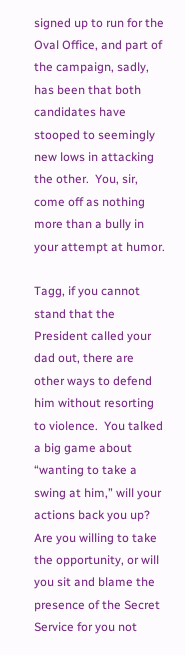signed up to run for the Oval Office, and part of the campaign, sadly, has been that both candidates have stooped to seemingly new lows in attacking the other.  You, sir, come off as nothing more than a bully in your attempt at humor.

Tagg, if you cannot stand that the President called your dad out, there are other ways to defend him without resorting to violence.  You talked a big game about “wanting to take a swing at him,” will your actions back you up?  Are you willing to take the opportunity, or will you sit and blame the presence of the Secret Service for you not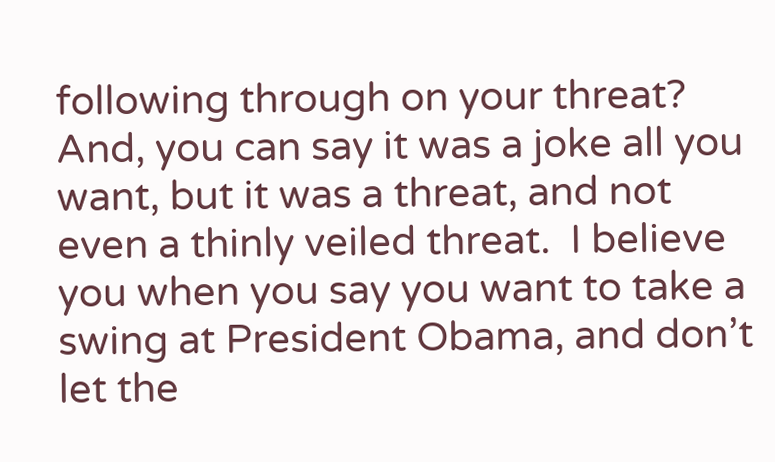following through on your threat?  And, you can say it was a joke all you want, but it was a threat, and not even a thinly veiled threat.  I believe you when you say you want to take a swing at President Obama, and don’t let the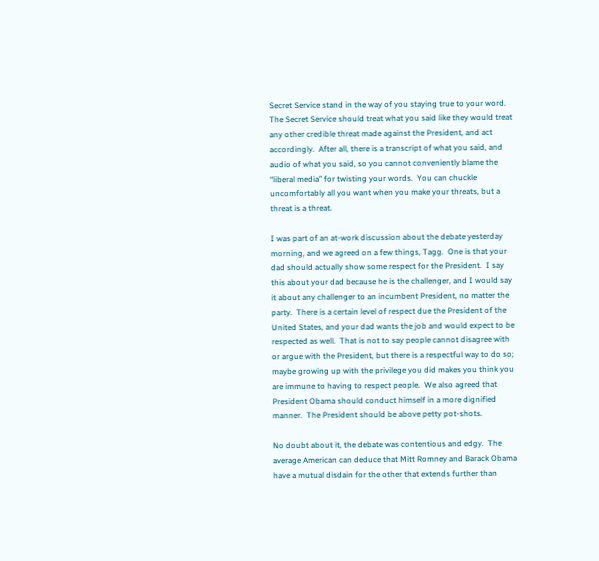Secret Service stand in the way of you staying true to your word.  The Secret Service should treat what you said like they would treat any other credible threat made against the President, and act accordingly.  After all, there is a transcript of what you said, and audio of what you said, so you cannot conveniently blame the “liberal media” for twisting your words.  You can chuckle uncomfortably all you want when you make your threats, but a threat is a threat.

I was part of an at-work discussion about the debate yesterday morning, and we agreed on a few things, Tagg.  One is that your dad should actually show some respect for the President.  I say this about your dad because he is the challenger, and I would say it about any challenger to an incumbent President, no matter the party.  There is a certain level of respect due the President of the United States, and your dad wants the job and would expect to be respected as well.  That is not to say people cannot disagree with or argue with the President, but there is a respectful way to do so; maybe growing up with the privilege you did makes you think you are immune to having to respect people.  We also agreed that President Obama should conduct himself in a more dignified manner.  The President should be above petty pot-shots.

No doubt about it, the debate was contentious and edgy.  The average American can deduce that Mitt Romney and Barack Obama have a mutual disdain for the other that extends further than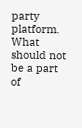party platform.  What should not be a part of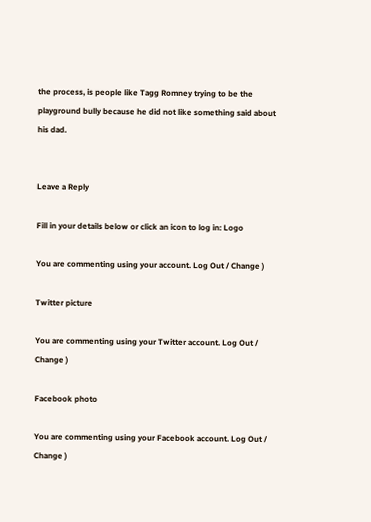the process, is people like Tagg Romney trying to be the playground bully because he did not like something said about his dad.


Leave a Reply

Fill in your details below or click an icon to log in: Logo

You are commenting using your account. Log Out / Change )

Twitter picture

You are commenting using your Twitter account. Log Out / Change )

Facebook photo

You are commenting using your Facebook account. Log Out / Change )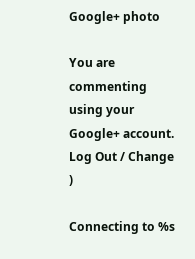Google+ photo

You are commenting using your Google+ account. Log Out / Change )

Connecting to %s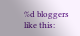%d bloggers like this: